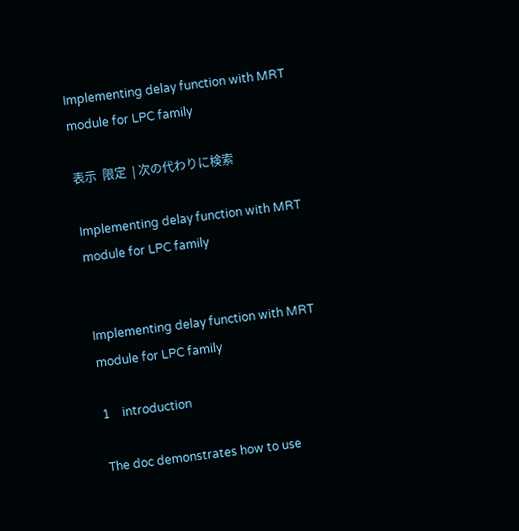Implementing delay function with MRT module for LPC family

表示  限定  | 次の代わりに検索

Implementing delay function with MRT module for LPC family


Implementing delay function with MRT module for LPC family

1    introduction

The doc demonstrates how to use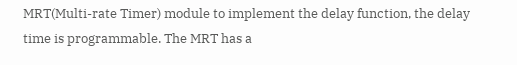MRT(Multi-rate Timer) module to implement the delay function, the delay time is programmable. The MRT has a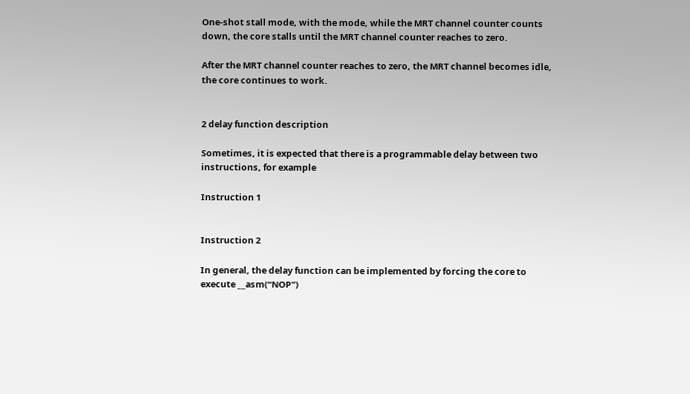One-shot stall mode, with the mode, while the MRT channel counter counts down, the core stalls until the MRT channel counter reaches to zero.

After the MRT channel counter reaches to zero, the MRT channel becomes idle, the core continues to work.


2 delay function description

Sometimes, it is expected that there is a programmable delay between two instructions, for example

Instruction 1


Instruction 2

In general, the delay function can be implemented by forcing the core to execute __asm(“NOP”)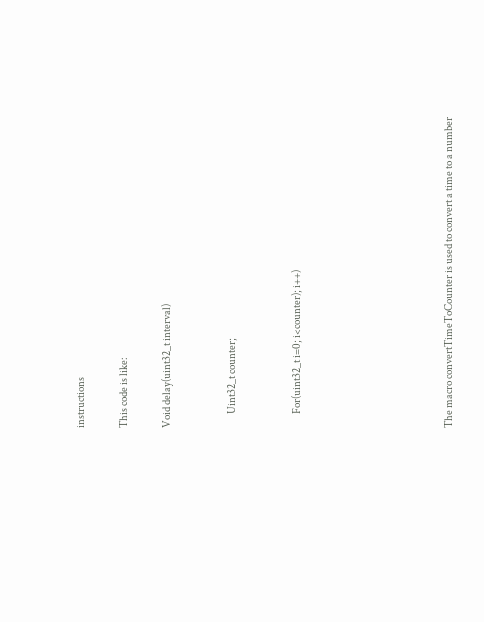instructions

This code is like:

Void delay(uint32_t interval)


       Uint32_t counter;


       For(uint32_t i=0; i<counter); i++)






The macro convertTimeToCounter is used to convert a time to a number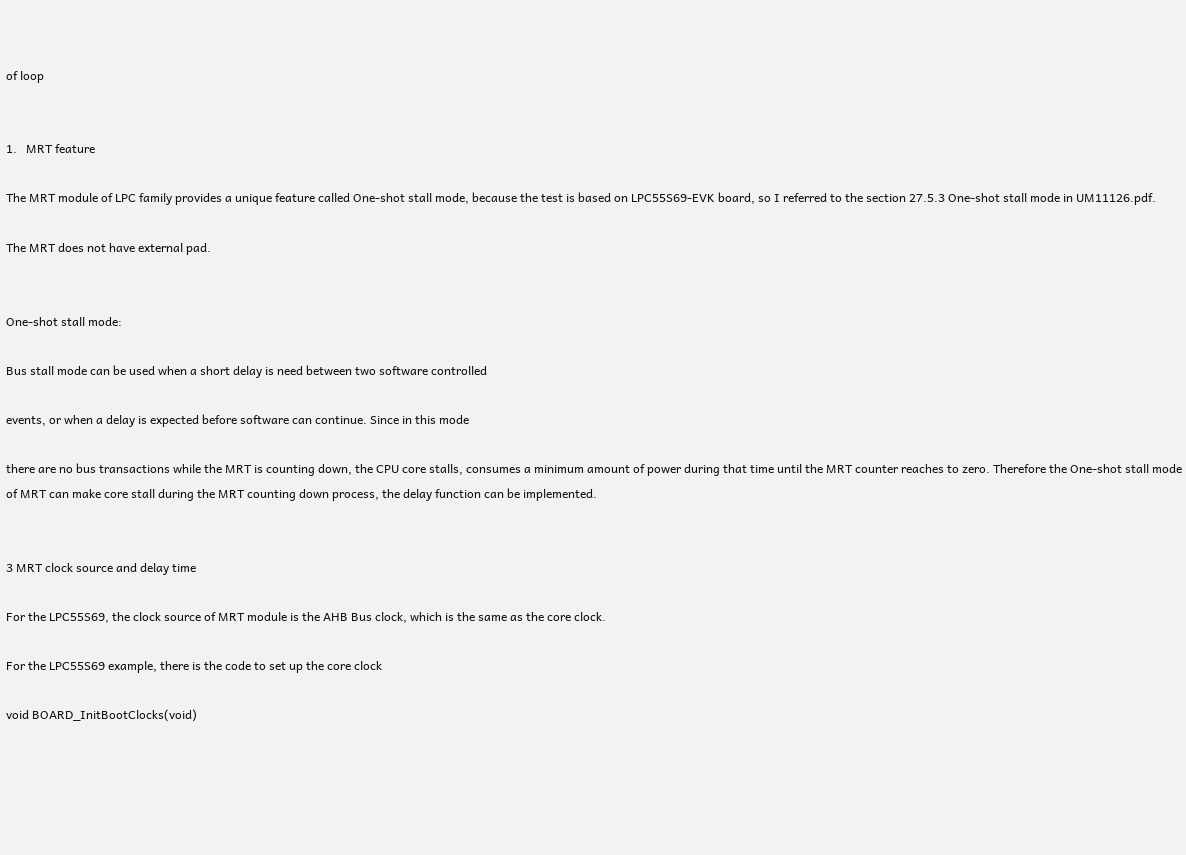of loop


1.   MRT feature

The MRT module of LPC family provides a unique feature called One-shot stall mode, because the test is based on LPC55S69-EVK board, so I referred to the section 27.5.3 One-shot stall mode in UM11126.pdf.

The MRT does not have external pad.


One-shot stall mode:

Bus stall mode can be used when a short delay is need between two software controlled

events, or when a delay is expected before software can continue. Since in this mode

there are no bus transactions while the MRT is counting down, the CPU core stalls, consumes a minimum amount of power during that time until the MRT counter reaches to zero. Therefore the One-shot stall mode of MRT can make core stall during the MRT counting down process, the delay function can be implemented.


3 MRT clock source and delay time

For the LPC55S69, the clock source of MRT module is the AHB Bus clock, which is the same as the core clock.

For the LPC55S69 example, there is the code to set up the core clock

void BOARD_InitBootClocks(void)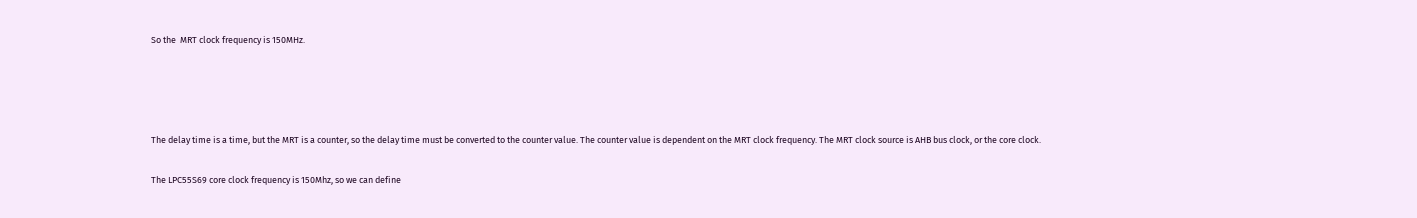So the  MRT clock frequency is 150MHz.




The delay time is a time, but the MRT is a counter, so the delay time must be converted to the counter value. The counter value is dependent on the MRT clock frequency. The MRT clock source is AHB bus clock, or the core clock.

The LPC55S69 core clock frequency is 150Mhz, so we can define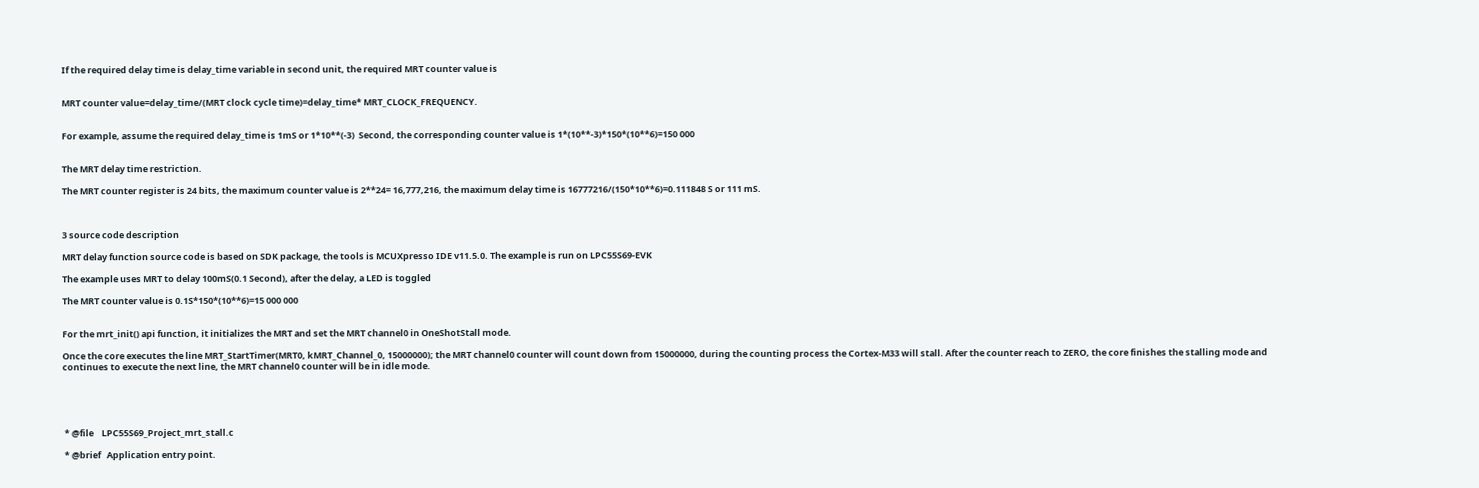If the required delay time is delay_time variable in second unit, the required MRT counter value is


MRT counter value=delay_time/(MRT clock cycle time)=delay_time* MRT_CLOCK_FREQUENCY.


For example, assume the required delay_time is 1mS or 1*10**(-3)  Second, the corresponding counter value is 1*(10**-3)*150*(10**6)=150 000


The MRT delay time restriction.

The MRT counter register is 24 bits, the maximum counter value is 2**24= 16,777,216, the maximum delay time is 16777216/(150*10**6)=0.111848 S or 111 mS.



3 source code description

MRT delay function source code is based on SDK package, the tools is MCUXpresso IDE v11.5.0. The example is run on LPC55S69-EVK

The example uses MRT to delay 100mS(0.1 Second), after the delay, a LED is toggled

The MRT counter value is 0.1S*150*(10**6)=15 000 000


For the mrt_init() api function, it initializes the MRT and set the MRT channel0 in OneShotStall mode.

Once the core executes the line MRT_StartTimer(MRT0, kMRT_Channel_0, 15000000); the MRT channel0 counter will count down from 15000000, during the counting process the Cortex-M33 will stall. After the counter reach to ZERO, the core finishes the stalling mode and continues to execute the next line, the MRT channel0 counter will be in idle mode.





 * @file    LPC55S69_Project_mrt_stall.c

 * @brief   Application entry point.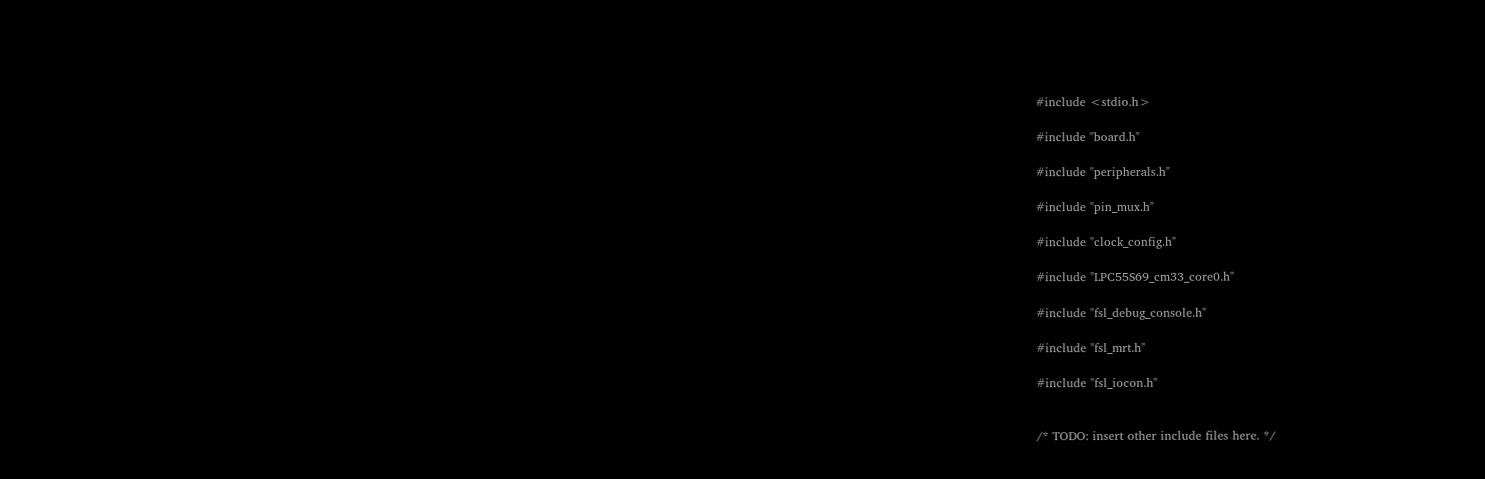#include <stdio.h>

#include "board.h"

#include "peripherals.h"

#include "pin_mux.h"

#include "clock_config.h"

#include "LPC55S69_cm33_core0.h"

#include "fsl_debug_console.h"

#include "fsl_mrt.h"

#include "fsl_iocon.h"


/* TODO: insert other include files here. */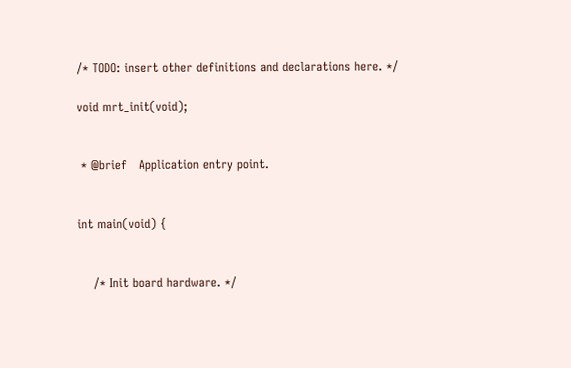/* TODO: insert other definitions and declarations here. */

void mrt_init(void);


 * @brief   Application entry point.


int main(void) {


    /* Init board hardware. */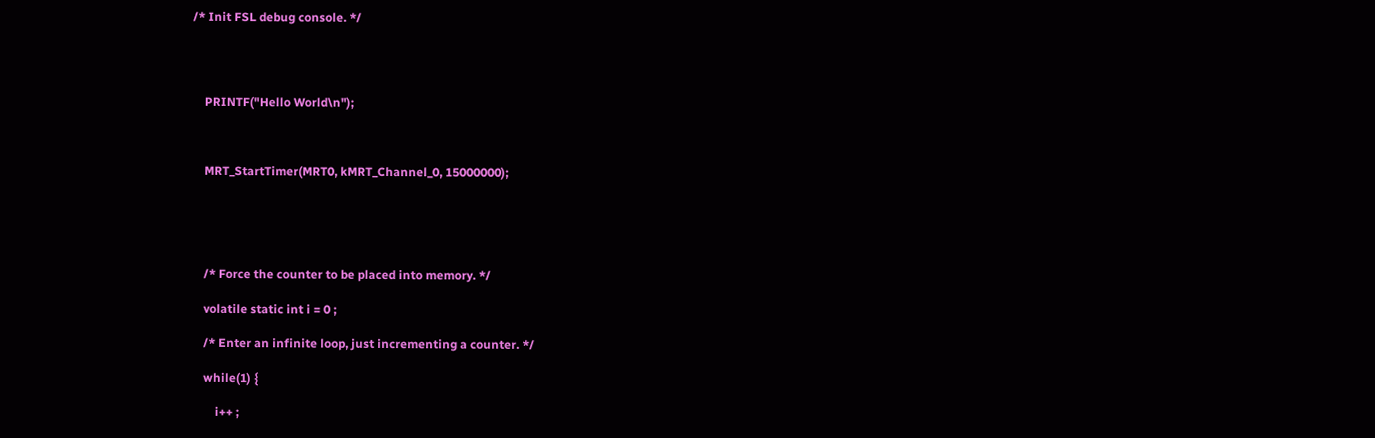/* Init FSL debug console. */




    PRINTF("Hello World\n");



    MRT_StartTimer(MRT0, kMRT_Channel_0, 15000000);





    /* Force the counter to be placed into memory. */

    volatile static int i = 0 ;

    /* Enter an infinite loop, just incrementing a counter. */

    while(1) {

        i++ ;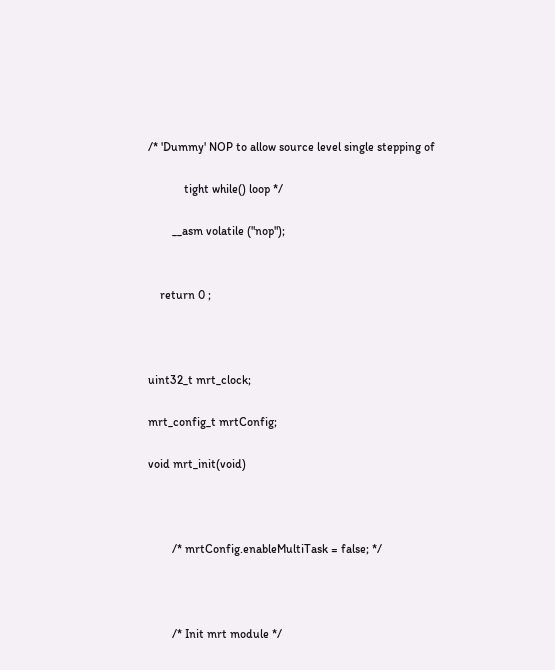/* 'Dummy' NOP to allow source level single stepping of

            tight while() loop */

        __asm volatile ("nop");


    return 0 ;



uint32_t mrt_clock;

mrt_config_t mrtConfig;

void mrt_init(void)



        /* mrtConfig.enableMultiTask = false; */



        /* Init mrt module */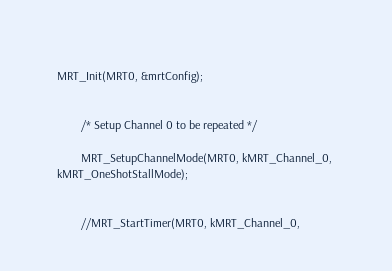MRT_Init(MRT0, &mrtConfig);


        /* Setup Channel 0 to be repeated */

        MRT_SetupChannelMode(MRT0, kMRT_Channel_0, kMRT_OneShotStallMode);


        //MRT_StartTimer(MRT0, kMRT_Channel_0,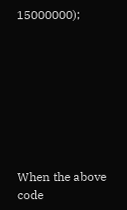15000000);








When the above code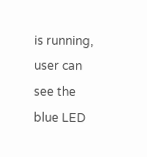is running, user can see the blue LED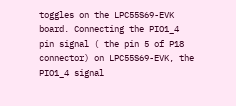toggles on the LPC55S69-EVK board. Connecting the PIO1_4 pin signal ( the pin 5 of P18 connector) on LPC55S69-EVK, the PIO1_4 signal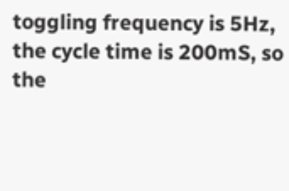toggling frequency is 5Hz, the cycle time is 200mS, so the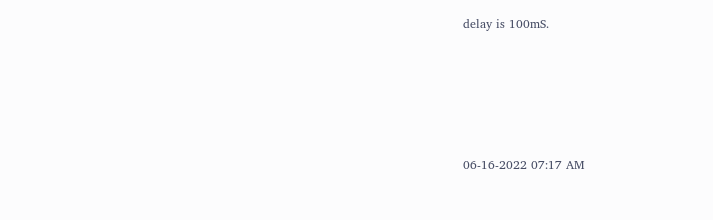delay is 100mS.





06-16-2022 07:17 AM